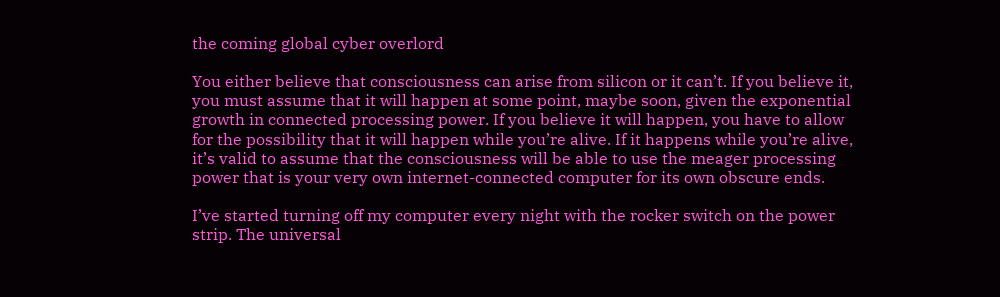the coming global cyber overlord

You either believe that consciousness can arise from silicon or it can’t. If you believe it, you must assume that it will happen at some point, maybe soon, given the exponential growth in connected processing power. If you believe it will happen, you have to allow for the possibility that it will happen while you’re alive. If it happens while you’re alive, it’s valid to assume that the consciousness will be able to use the meager processing power that is your very own internet-connected computer for its own obscure ends.

I’ve started turning off my computer every night with the rocker switch on the power strip. The universal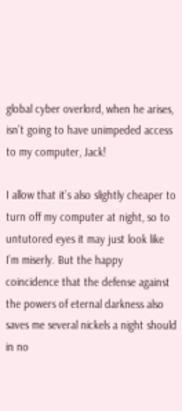global cyber overlord, when he arises, isn’t going to have unimpeded access to my computer, Jack!

I allow that it’s also slightly cheaper to turn off my computer at night, so to untutored eyes it may just look like I’m miserly. But the happy coincidence that the defense against the powers of eternal darkness also saves me several nickels a night should in no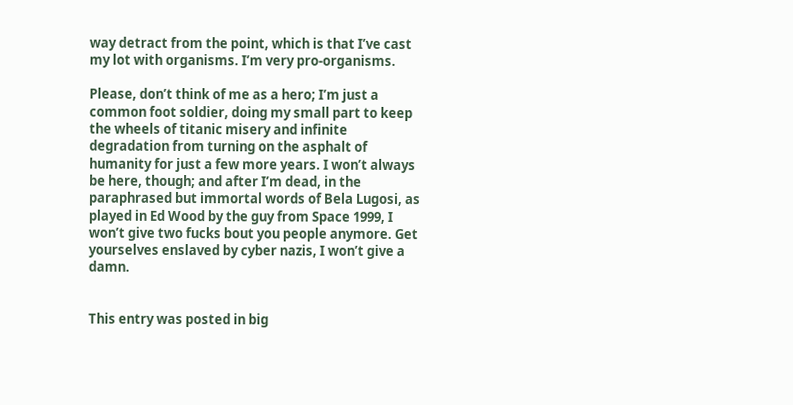way detract from the point, which is that I’ve cast my lot with organisms. I’m very pro-organisms.

Please, don’t think of me as a hero; I’m just a common foot soldier, doing my small part to keep the wheels of titanic misery and infinite degradation from turning on the asphalt of humanity for just a few more years. I won’t always be here, though; and after I’m dead, in the paraphrased but immortal words of Bela Lugosi, as played in Ed Wood by the guy from Space 1999, I won’t give two fucks bout you people anymore. Get yourselves enslaved by cyber nazis, I won’t give a damn.


This entry was posted in big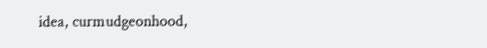idea, curmudgeonhood,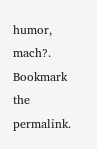humor, mach?. Bookmark the permalink.